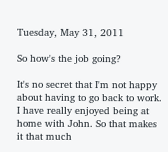Tuesday, May 31, 2011

So how's the job going?

It's no secret that I'm not happy about having to go back to work. I have really enjoyed being at home with John. So that makes it that much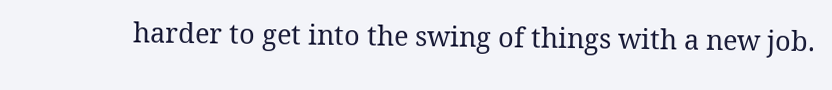harder to get into the swing of things with a new job.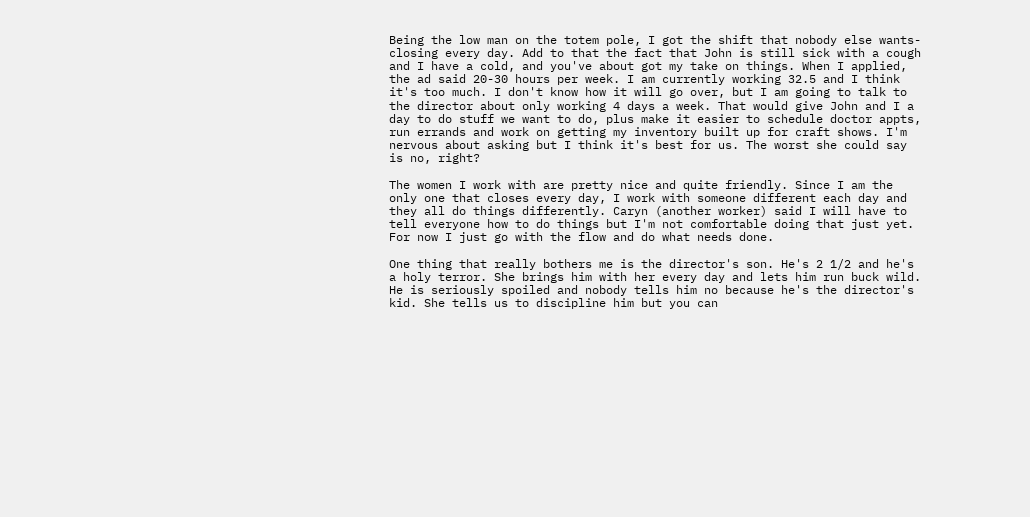Being the low man on the totem pole, I got the shift that nobody else wants-closing every day. Add to that the fact that John is still sick with a cough and I have a cold, and you've about got my take on things. When I applied, the ad said 20-30 hours per week. I am currently working 32.5 and I think it's too much. I don't know how it will go over, but I am going to talk to the director about only working 4 days a week. That would give John and I a day to do stuff we want to do, plus make it easier to schedule doctor appts, run errands and work on getting my inventory built up for craft shows. I'm nervous about asking but I think it's best for us. The worst she could say is no, right?

The women I work with are pretty nice and quite friendly. Since I am the only one that closes every day, I work with someone different each day and they all do things differently. Caryn (another worker) said I will have to tell everyone how to do things but I'm not comfortable doing that just yet. For now I just go with the flow and do what needs done.

One thing that really bothers me is the director's son. He's 2 1/2 and he's a holy terror. She brings him with her every day and lets him run buck wild. He is seriously spoiled and nobody tells him no because he's the director's kid. She tells us to discipline him but you can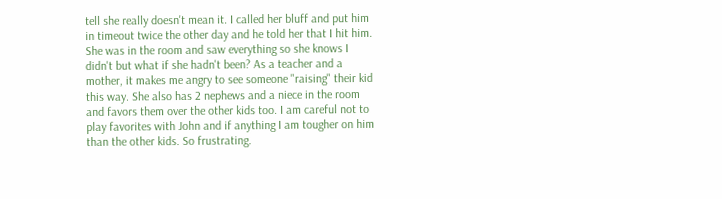tell she really doesn't mean it. I called her bluff and put him in timeout twice the other day and he told her that I hit him. She was in the room and saw everything so she knows I didn't but what if she hadn't been? As a teacher and a mother, it makes me angry to see someone "raising" their kid this way. She also has 2 nephews and a niece in the room and favors them over the other kids too. I am careful not to play favorites with John and if anything I am tougher on him than the other kids. So frustrating.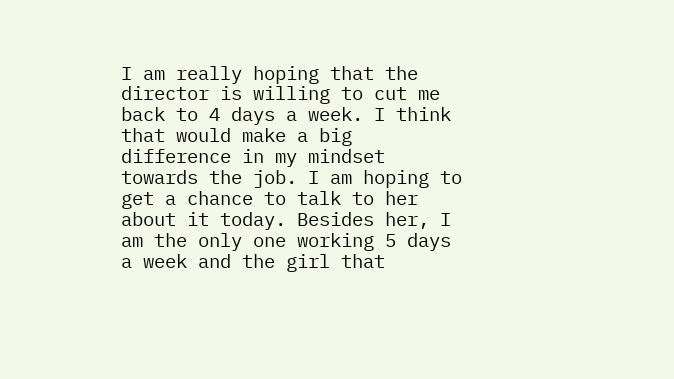I am really hoping that the director is willing to cut me back to 4 days a week. I think that would make a big difference in my mindset towards the job. I am hoping to get a chance to talk to her about it today. Besides her, I am the only one working 5 days a week and the girl that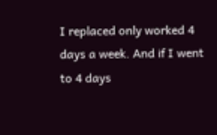I replaced only worked 4 days a week. And if I went to 4 days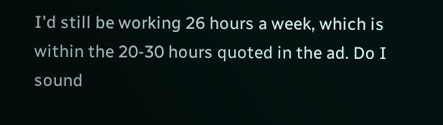I'd still be working 26 hours a week, which is within the 20-30 hours quoted in the ad. Do I sound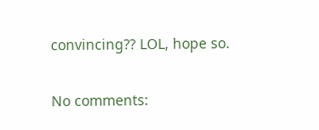convincing?? LOL, hope so.

No comments: